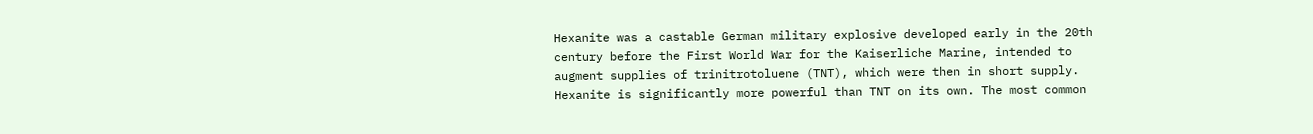Hexanite was a castable German military explosive developed early in the 20th century before the First World War for the Kaiserliche Marine, intended to augment supplies of trinitrotoluene (TNT), which were then in short supply. Hexanite is significantly more powerful than TNT on its own. The most common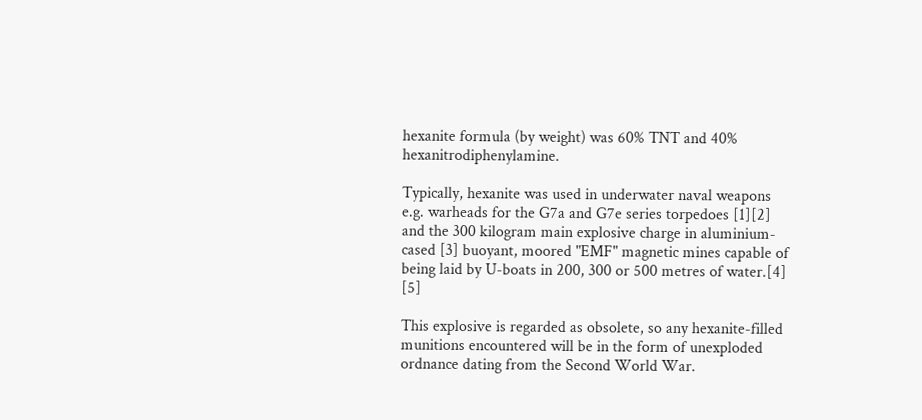hexanite formula (by weight) was 60% TNT and 40% hexanitrodiphenylamine.

Typically, hexanite was used in underwater naval weapons e.g. warheads for the G7a and G7e series torpedoes [1][2] and the 300 kilogram main explosive charge in aluminium-cased [3] buoyant, moored "EMF" magnetic mines capable of being laid by U-boats in 200, 300 or 500 metres of water.[4] [5]

This explosive is regarded as obsolete, so any hexanite-filled munitions encountered will be in the form of unexploded ordnance dating from the Second World War.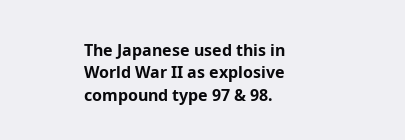The Japanese used this in World War II as explosive compound type 97 & 98.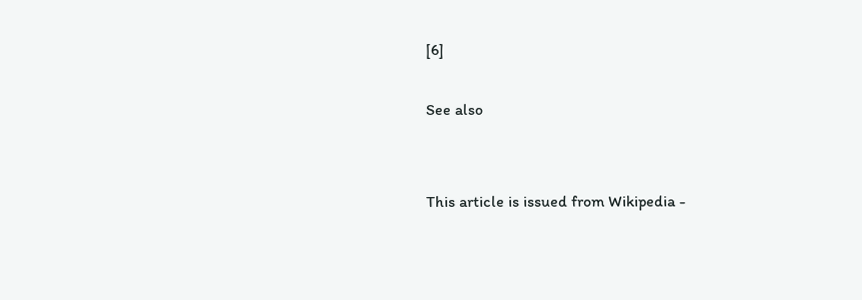[6]

See also


This article is issued from Wikipedia -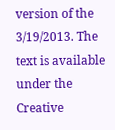version of the 3/19/2013. The text is available under the Creative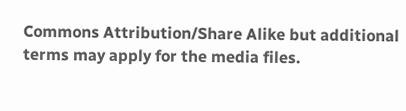Commons Attribution/Share Alike but additional terms may apply for the media files.